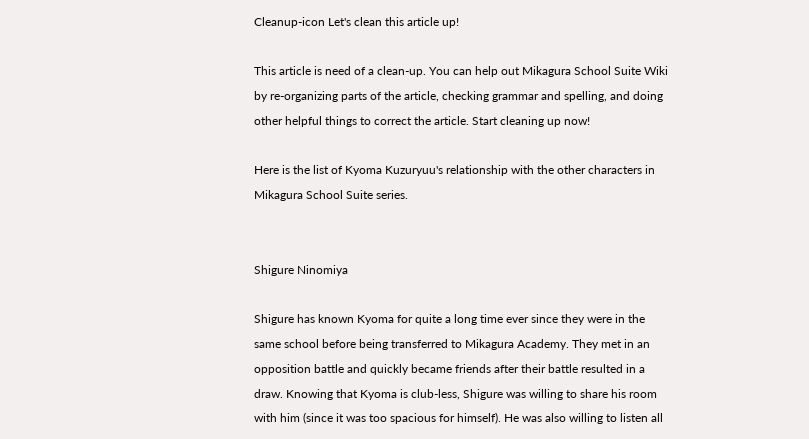Cleanup-icon Let's clean this article up!

This article is need of a clean-up. You can help out Mikagura School Suite Wiki by re-organizing parts of the article, checking grammar and spelling, and doing other helpful things to correct the article. Start cleaning up now!

Here is the list of Kyoma Kuzuryuu's relationship with the other characters in Mikagura School Suite series.


Shigure Ninomiya

Shigure has known Kyoma for quite a long time ever since they were in the same school before being transferred to Mikagura Academy. They met in an opposition battle and quickly became friends after their battle resulted in a draw. Knowing that Kyoma is club-less, Shigure was willing to share his room with him (since it was too spacious for himself). He was also willing to listen all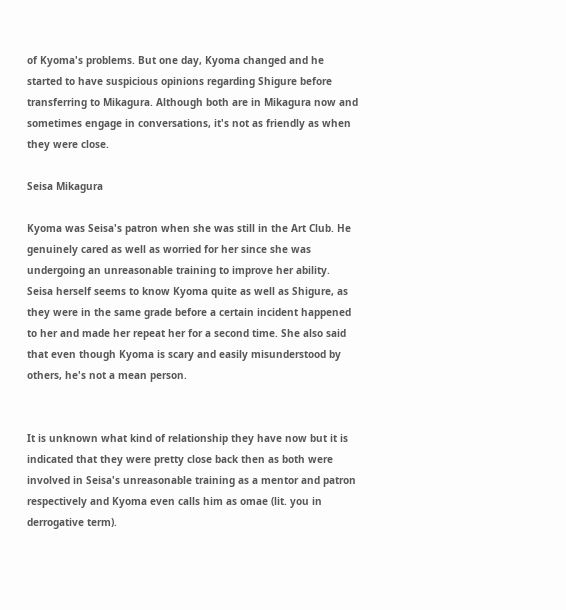of Kyoma's problems. But one day, Kyoma changed and he started to have suspicious opinions regarding Shigure before transferring to Mikagura. Although both are in Mikagura now and sometimes engage in conversations, it's not as friendly as when they were close.

Seisa Mikagura

Kyoma was Seisa's patron when she was still in the Art Club. He genuinely cared as well as worried for her since she was undergoing an unreasonable training to improve her ability. Seisa herself seems to know Kyoma quite as well as Shigure, as they were in the same grade before a certain incident happened to her and made her repeat her for a second time. She also said that even though Kyoma is scary and easily misunderstood by others, he's not a mean person.


It is unknown what kind of relationship they have now but it is indicated that they were pretty close back then as both were involved in Seisa's unreasonable training as a mentor and patron respectively and Kyoma even calls him as omae (lit. you in derrogative term).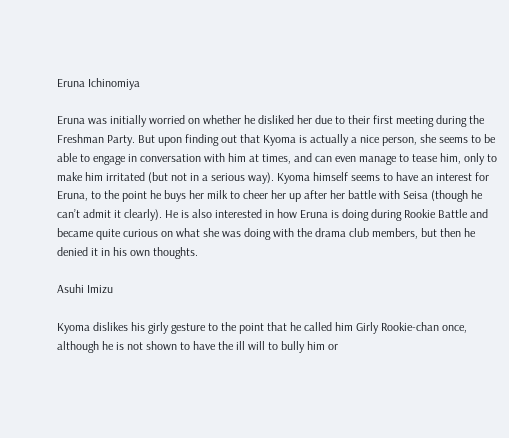Eruna Ichinomiya

Eruna was initially worried on whether he disliked her due to their first meeting during the Freshman Party. But upon finding out that Kyoma is actually a nice person, she seems to be able to engage in conversation with him at times, and can even manage to tease him, only to make him irritated (but not in a serious way). Kyoma himself seems to have an interest for Eruna, to the point he buys her milk to cheer her up after her battle with Seisa (though he can’t admit it clearly). He is also interested in how Eruna is doing during Rookie Battle and became quite curious on what she was doing with the drama club members, but then he denied it in his own thoughts.

Asuhi Imizu

Kyoma dislikes his girly gesture to the point that he called him Girly Rookie-chan once, although he is not shown to have the ill will to bully him or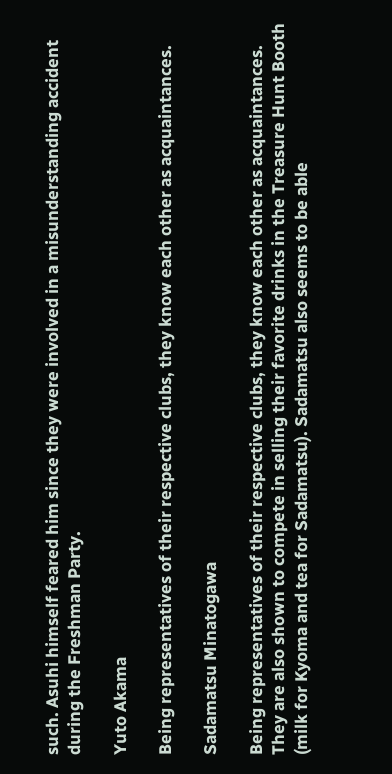such. Asuhi himself feared him since they were involved in a misunderstanding accident during the Freshman Party.

Yuto Akama

Being representatives of their respective clubs, they know each other as acquaintances.

Sadamatsu Minatogawa

Being representatives of their respective clubs, they know each other as acquaintances. They are also shown to compete in selling their favorite drinks in the Treasure Hunt Booth (milk for Kyoma and tea for Sadamatsu). Sadamatsu also seems to be able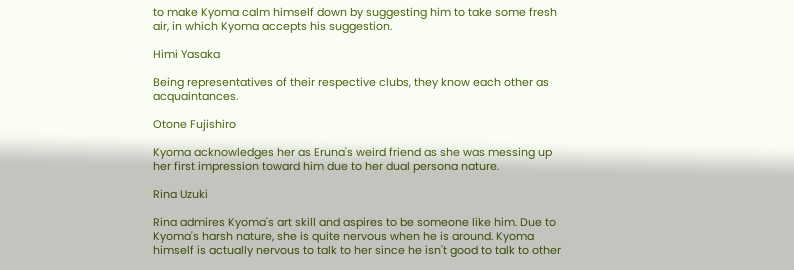to make Kyoma calm himself down by suggesting him to take some fresh air, in which Kyoma accepts his suggestion.

Himi Yasaka

Being representatives of their respective clubs, they know each other as acquaintances.

Otone Fujishiro

Kyoma acknowledges her as Eruna's weird friend as she was messing up her first impression toward him due to her dual persona nature.

Rina Uzuki

Rina admires Kyoma's art skill and aspires to be someone like him. Due to Kyoma's harsh nature, she is quite nervous when he is around. Kyoma himself is actually nervous to talk to her since he isn't good to talk to other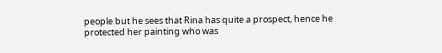people but he sees that Rina has quite a prospect, hence he protected her painting who was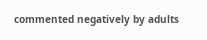commented negatively by adults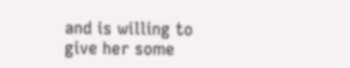and is willing to give her some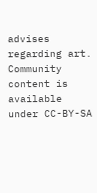advises regarding art.
Community content is available under CC-BY-SA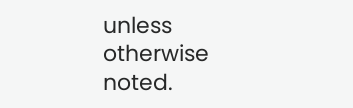unless otherwise noted.